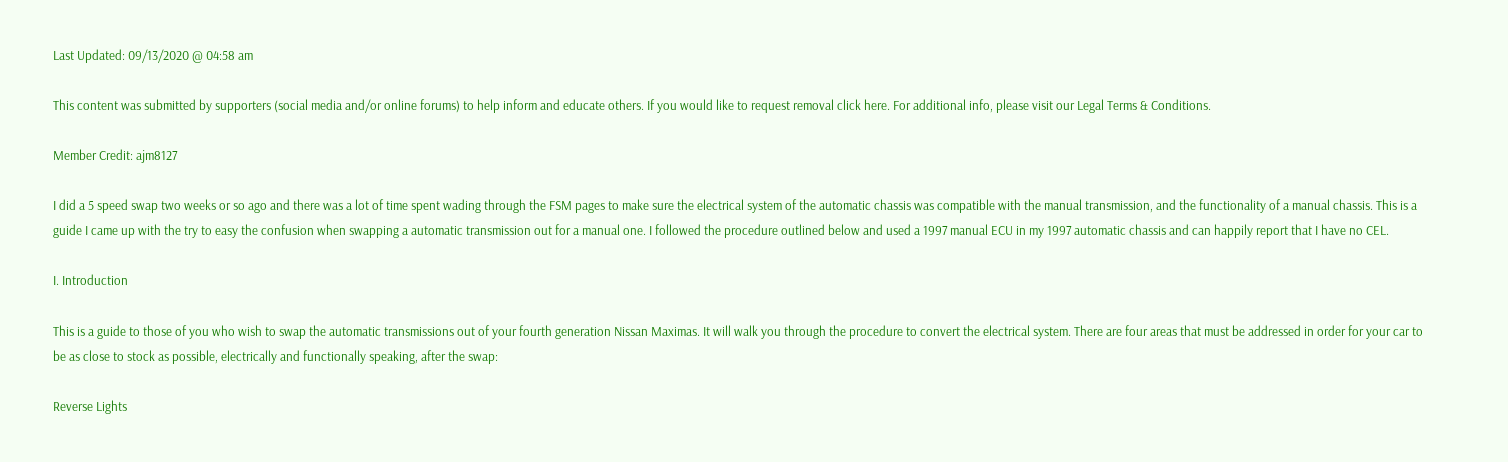Last Updated: 09/13/2020 @ 04:58 am

This content was submitted by supporters (social media and/or online forums) to help inform and educate others. If you would like to request removal click here. For additional info, please visit our Legal Terms & Conditions.

Member Credit: ajm8127

I did a 5 speed swap two weeks or so ago and there was a lot of time spent wading through the FSM pages to make sure the electrical system of the automatic chassis was compatible with the manual transmission, and the functionality of a manual chassis. This is a guide I came up with the try to easy the confusion when swapping a automatic transmission out for a manual one. I followed the procedure outlined below and used a 1997 manual ECU in my 1997 automatic chassis and can happily report that I have no CEL.

I. Introduction

This is a guide to those of you who wish to swap the automatic transmissions out of your fourth generation Nissan Maximas. It will walk you through the procedure to convert the electrical system. There are four areas that must be addressed in order for your car to be as close to stock as possible, electrically and functionally speaking, after the swap:

Reverse Lights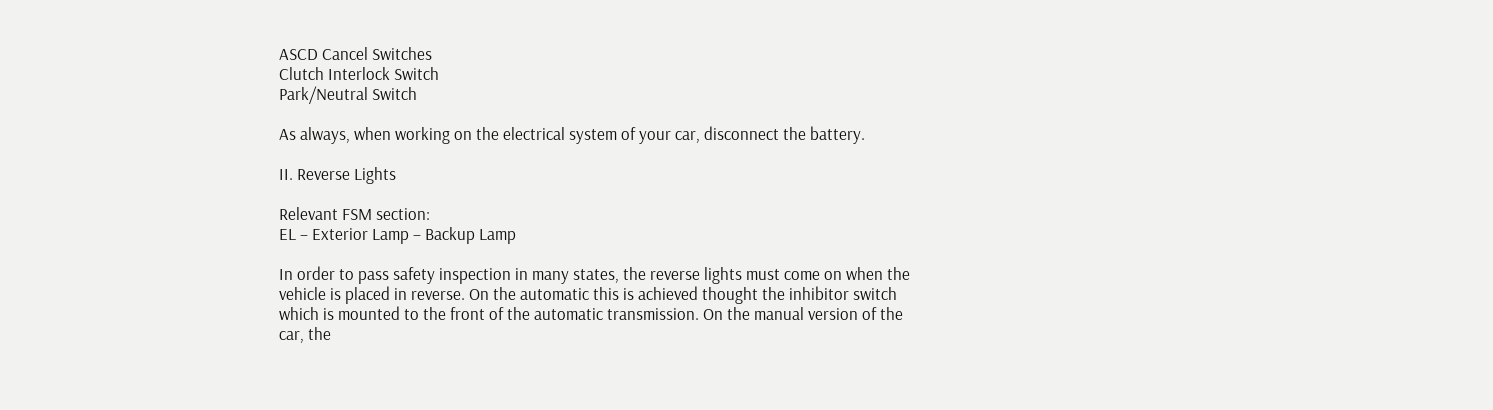ASCD Cancel Switches
Clutch Interlock Switch
Park/Neutral Switch

As always, when working on the electrical system of your car, disconnect the battery.

II. Reverse Lights

Relevant FSM section:
EL – Exterior Lamp – Backup Lamp

In order to pass safety inspection in many states, the reverse lights must come on when the vehicle is placed in reverse. On the automatic this is achieved thought the inhibitor switch which is mounted to the front of the automatic transmission. On the manual version of the car, the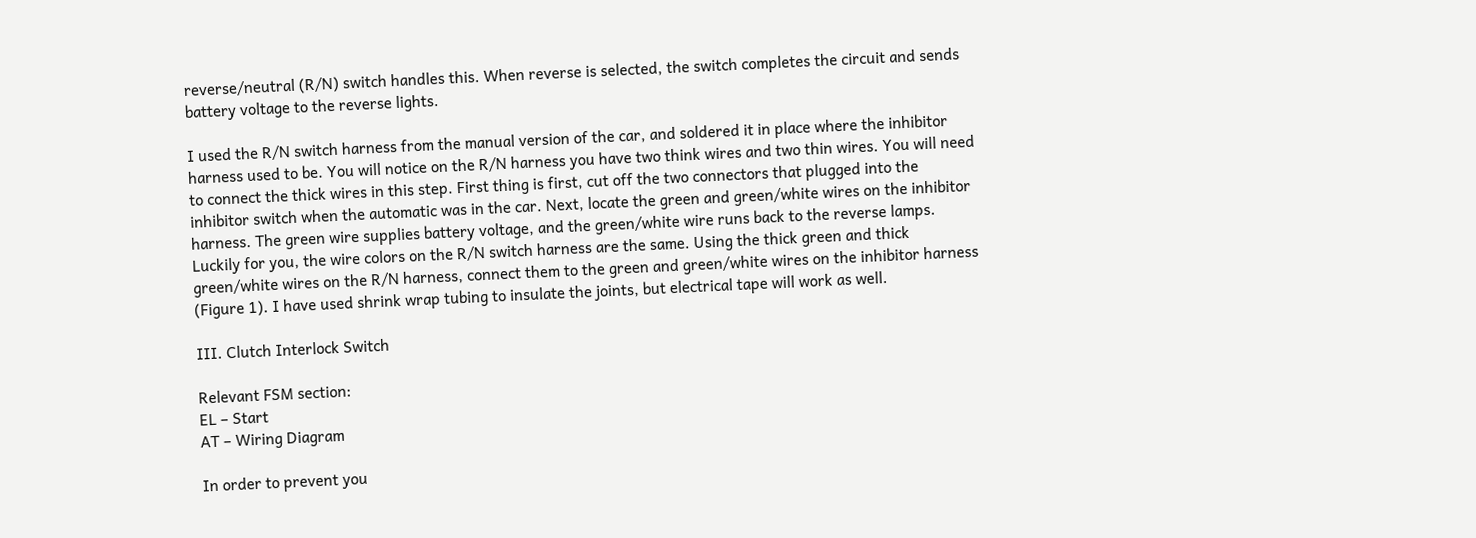reverse/neutral (R/N) switch handles this. When reverse is selected, the switch completes the circuit and sends battery voltage to the reverse lights.

I used the R/N switch harness from the manual version of the car, and soldered it in place where the inhibitor harness used to be. You will notice on the R/N harness you have two think wires and two thin wires. You will need to connect the thick wires in this step. First thing is first, cut off the two connectors that plugged into the inhibitor switch when the automatic was in the car. Next, locate the green and green/white wires on the inhibitor harness. The green wire supplies battery voltage, and the green/white wire runs back to the reverse lamps. Luckily for you, the wire colors on the R/N switch harness are the same. Using the thick green and thick green/white wires on the R/N harness, connect them to the green and green/white wires on the inhibitor harness (Figure 1). I have used shrink wrap tubing to insulate the joints, but electrical tape will work as well.

III. Clutch Interlock Switch

Relevant FSM section:
EL – Start
AT – Wiring Diagram

In order to prevent you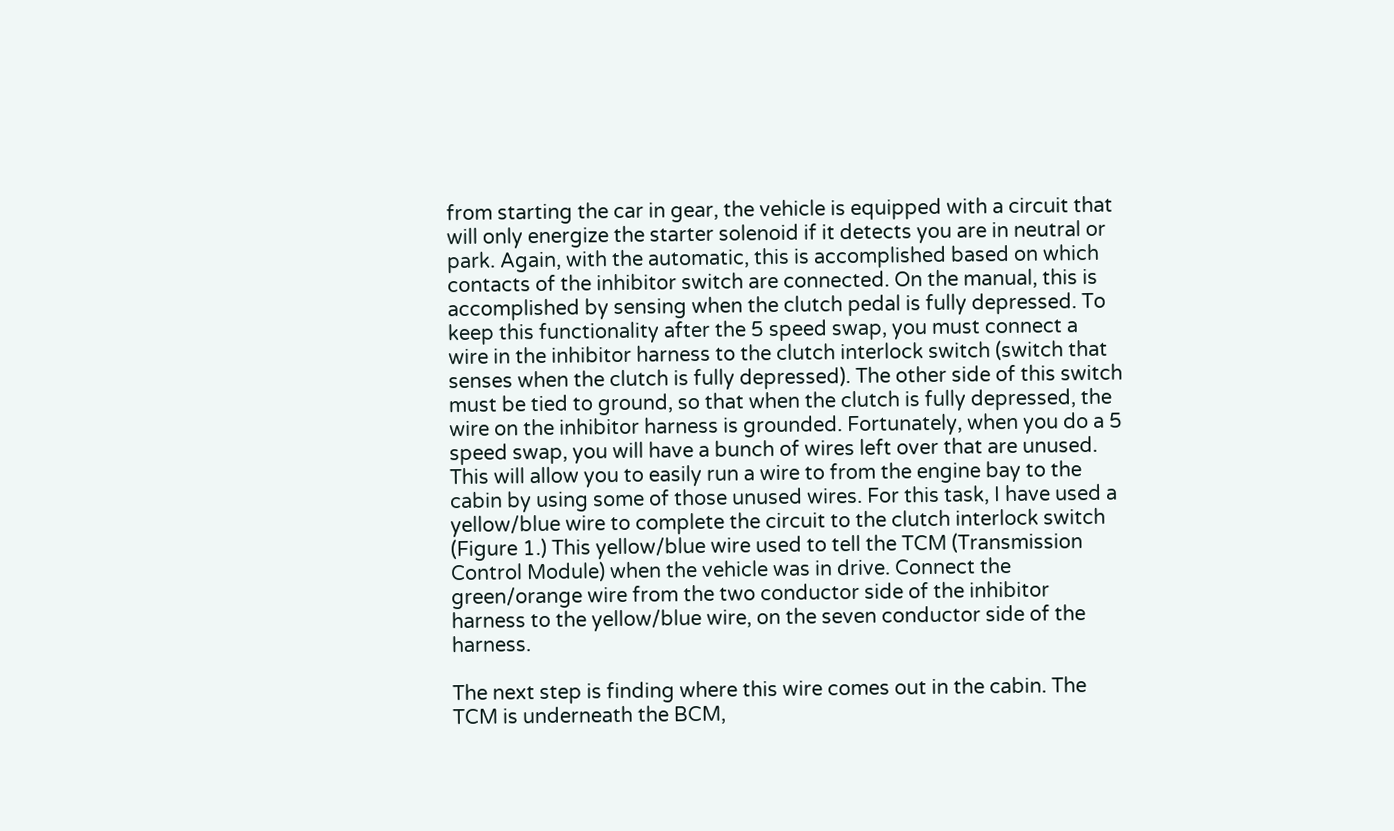from starting the car in gear, the vehicle is equipped with a circuit that will only energize the starter solenoid if it detects you are in neutral or park. Again, with the automatic, this is accomplished based on which contacts of the inhibitor switch are connected. On the manual, this is accomplished by sensing when the clutch pedal is fully depressed. To keep this functionality after the 5 speed swap, you must connect a wire in the inhibitor harness to the clutch interlock switch (switch that senses when the clutch is fully depressed). The other side of this switch must be tied to ground, so that when the clutch is fully depressed, the wire on the inhibitor harness is grounded. Fortunately, when you do a 5 speed swap, you will have a bunch of wires left over that are unused. This will allow you to easily run a wire to from the engine bay to the cabin by using some of those unused wires. For this task, I have used a yellow/blue wire to complete the circuit to the clutch interlock switch (Figure 1.) This yellow/blue wire used to tell the TCM (Transmission Control Module) when the vehicle was in drive. Connect the green/orange wire from the two conductor side of the inhibitor harness to the yellow/blue wire, on the seven conductor side of the harness.

The next step is finding where this wire comes out in the cabin. The TCM is underneath the BCM,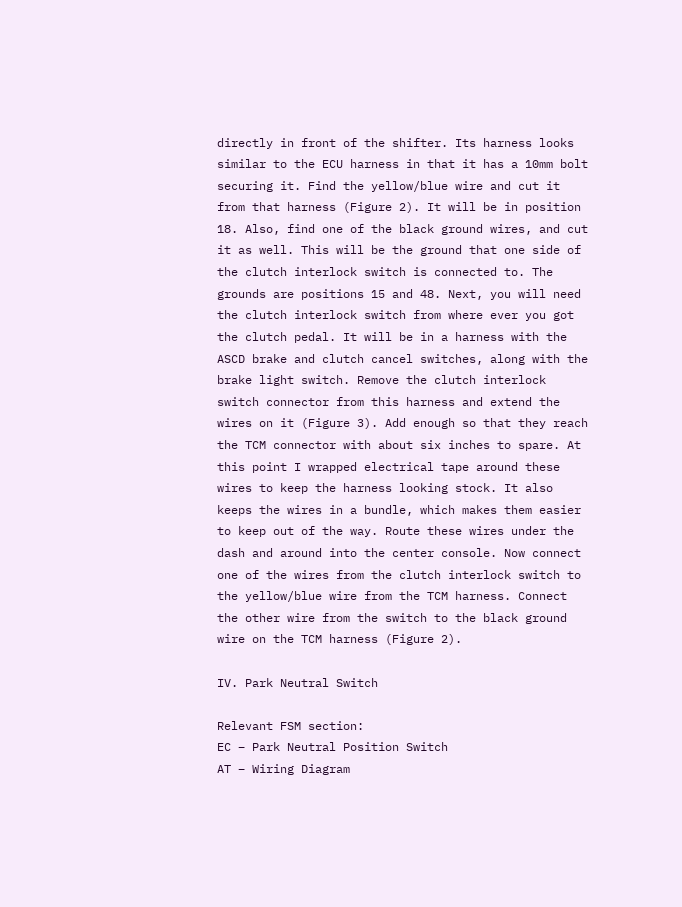directly in front of the shifter. Its harness looks similar to the ECU harness in that it has a 10mm bolt securing it. Find the yellow/blue wire and cut it from that harness (Figure 2). It will be in position 18. Also, find one of the black ground wires, and cut it as well. This will be the ground that one side of the clutch interlock switch is connected to. The grounds are positions 15 and 48. Next, you will need the clutch interlock switch from where ever you got the clutch pedal. It will be in a harness with the ASCD brake and clutch cancel switches, along with the brake light switch. Remove the clutch interlock switch connector from this harness and extend the wires on it (Figure 3). Add enough so that they reach the TCM connector with about six inches to spare. At this point I wrapped electrical tape around these wires to keep the harness looking stock. It also keeps the wires in a bundle, which makes them easier to keep out of the way. Route these wires under the dash and around into the center console. Now connect one of the wires from the clutch interlock switch to the yellow/blue wire from the TCM harness. Connect the other wire from the switch to the black ground wire on the TCM harness (Figure 2).

IV. Park Neutral Switch

Relevant FSM section:
EC – Park Neutral Position Switch
AT – Wiring Diagram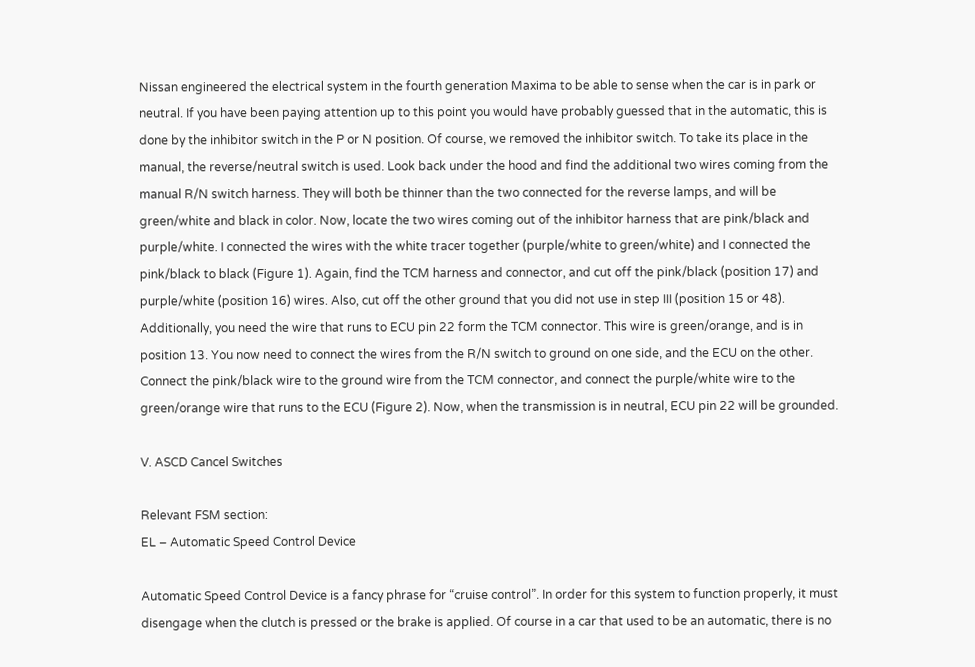Nissan engineered the electrical system in the fourth generation Maxima to be able to sense when the car is in park or neutral. If you have been paying attention up to this point you would have probably guessed that in the automatic, this is done by the inhibitor switch in the P or N position. Of course, we removed the inhibitor switch. To take its place in the manual, the reverse/neutral switch is used. Look back under the hood and find the additional two wires coming from the manual R/N switch harness. They will both be thinner than the two connected for the reverse lamps, and will be green/white and black in color. Now, locate the two wires coming out of the inhibitor harness that are pink/black and purple/white. I connected the wires with the white tracer together (purple/white to green/white) and I connected the pink/black to black (Figure 1). Again, find the TCM harness and connector, and cut off the pink/black (position 17) and purple/white (position 16) wires. Also, cut off the other ground that you did not use in step III (position 15 or 48). Additionally, you need the wire that runs to ECU pin 22 form the TCM connector. This wire is green/orange, and is in position 13. You now need to connect the wires from the R/N switch to ground on one side, and the ECU on the other. Connect the pink/black wire to the ground wire from the TCM connector, and connect the purple/white wire to the green/orange wire that runs to the ECU (Figure 2). Now, when the transmission is in neutral, ECU pin 22 will be grounded.

V. ASCD Cancel Switches

Relevant FSM section:
EL – Automatic Speed Control Device

Automatic Speed Control Device is a fancy phrase for “cruise control”. In order for this system to function properly, it must disengage when the clutch is pressed or the brake is applied. Of course in a car that used to be an automatic, there is no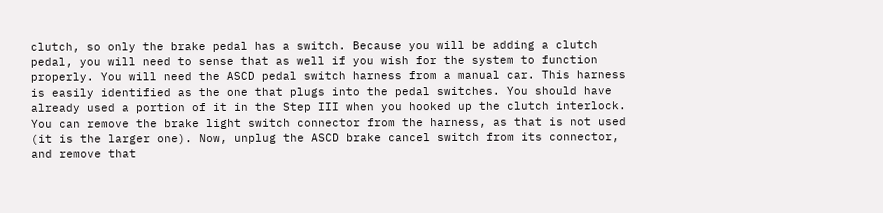clutch, so only the brake pedal has a switch. Because you will be adding a clutch pedal, you will need to sense that as well if you wish for the system to function properly. You will need the ASCD pedal switch harness from a manual car. This harness is easily identified as the one that plugs into the pedal switches. You should have already used a portion of it in the Step III when you hooked up the clutch interlock. You can remove the brake light switch connector from the harness, as that is not used (it is the larger one). Now, unplug the ASCD brake cancel switch from its connector, and remove that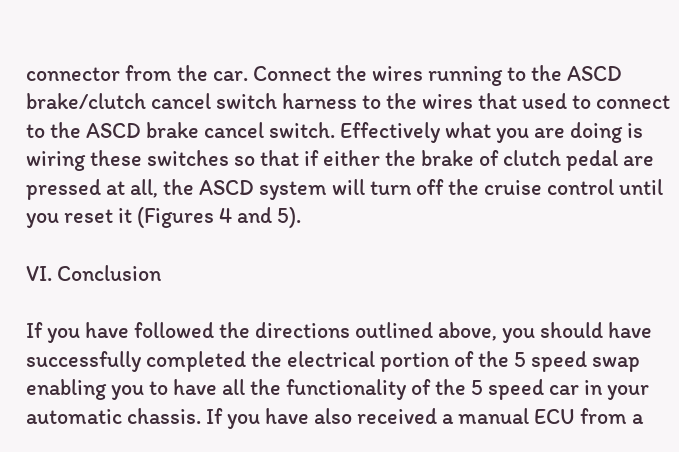connector from the car. Connect the wires running to the ASCD brake/clutch cancel switch harness to the wires that used to connect to the ASCD brake cancel switch. Effectively what you are doing is wiring these switches so that if either the brake of clutch pedal are pressed at all, the ASCD system will turn off the cruise control until you reset it (Figures 4 and 5).

VI. Conclusion

If you have followed the directions outlined above, you should have successfully completed the electrical portion of the 5 speed swap enabling you to have all the functionality of the 5 speed car in your automatic chassis. If you have also received a manual ECU from a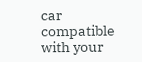car compatible with your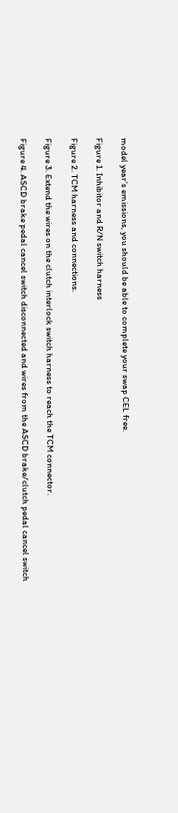model year’s emissions, you should be able to complete your swap CEL free.

Figure 1. Inhibitor and R/N switch harness

Figure 2. TCM harness and connections.

Figure 3. Extend the wires on the clutch interlock switch harness to reach the TCM connector.

Figure 4. ASCD brake pedal cancel switch disconnected and wires from the ASCD brake/clutch pedal cancel switch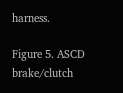harness.

Figure 5. ASCD brake/clutch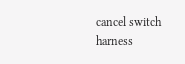cancel switch harness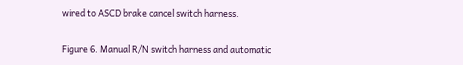wired to ASCD brake cancel switch harness.

Figure 6. Manual R/N switch harness and automatic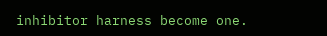inhibitor harness become one.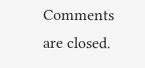Comments are closed.